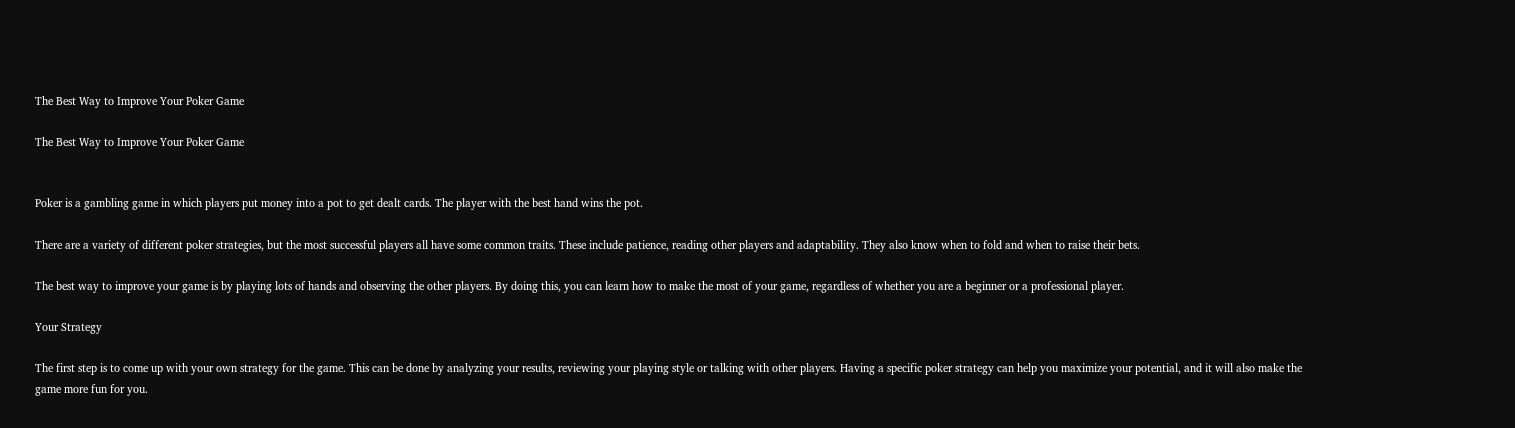The Best Way to Improve Your Poker Game

The Best Way to Improve Your Poker Game


Poker is a gambling game in which players put money into a pot to get dealt cards. The player with the best hand wins the pot.

There are a variety of different poker strategies, but the most successful players all have some common traits. These include patience, reading other players and adaptability. They also know when to fold and when to raise their bets.

The best way to improve your game is by playing lots of hands and observing the other players. By doing this, you can learn how to make the most of your game, regardless of whether you are a beginner or a professional player.

Your Strategy

The first step is to come up with your own strategy for the game. This can be done by analyzing your results, reviewing your playing style or talking with other players. Having a specific poker strategy can help you maximize your potential, and it will also make the game more fun for you.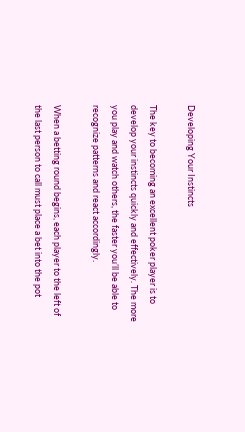Developing Your Instincts

The key to becoming an excellent poker player is to develop your instincts quickly and effectively. The more you play and watch others, the faster you’ll be able to recognize patterns and react accordingly.

When a betting round begins, each player to the left of the last person to call must place a bet into the pot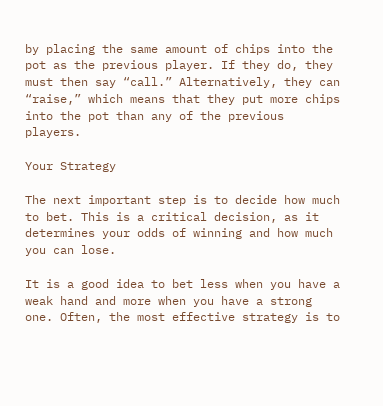by placing the same amount of chips into the pot as the previous player. If they do, they must then say “call.” Alternatively, they can “raise,” which means that they put more chips into the pot than any of the previous players.

Your Strategy

The next important step is to decide how much to bet. This is a critical decision, as it determines your odds of winning and how much you can lose.

It is a good idea to bet less when you have a weak hand and more when you have a strong one. Often, the most effective strategy is to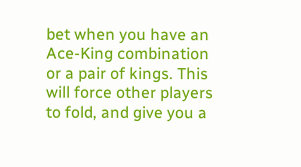bet when you have an Ace-King combination or a pair of kings. This will force other players to fold, and give you a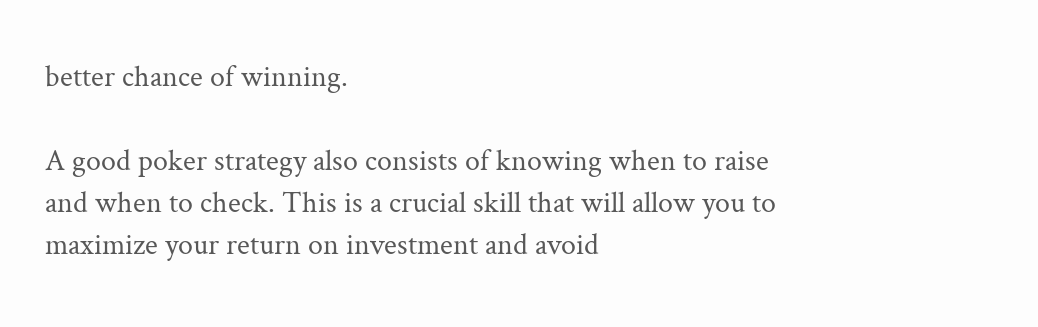better chance of winning.

A good poker strategy also consists of knowing when to raise and when to check. This is a crucial skill that will allow you to maximize your return on investment and avoid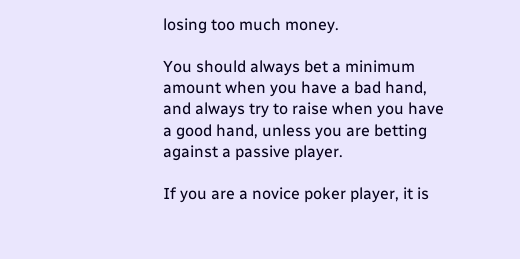losing too much money.

You should always bet a minimum amount when you have a bad hand, and always try to raise when you have a good hand, unless you are betting against a passive player.

If you are a novice poker player, it is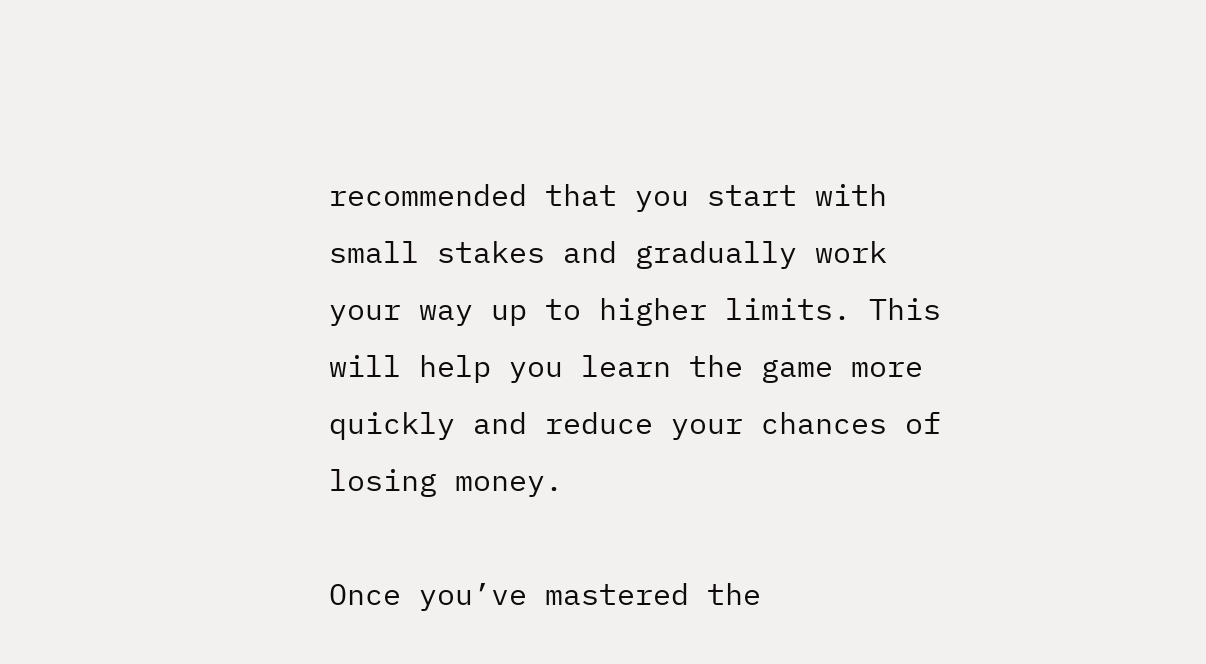recommended that you start with small stakes and gradually work your way up to higher limits. This will help you learn the game more quickly and reduce your chances of losing money.

Once you’ve mastered the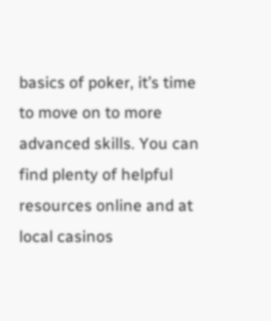basics of poker, it’s time to move on to more advanced skills. You can find plenty of helpful resources online and at local casinos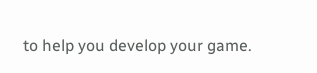to help you develop your game.